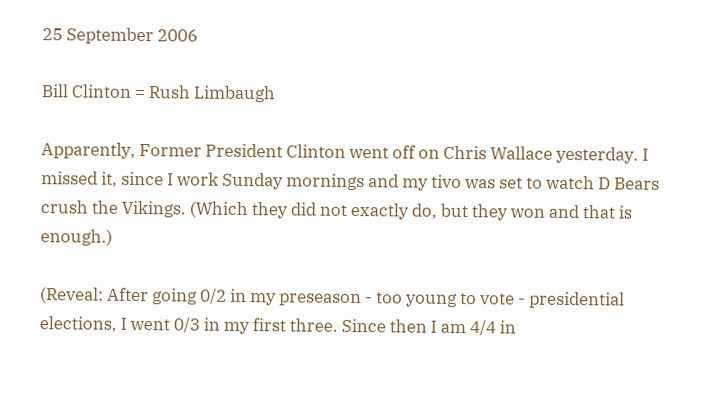25 September 2006

Bill Clinton = Rush Limbaugh

Apparently, Former President Clinton went off on Chris Wallace yesterday. I missed it, since I work Sunday mornings and my tivo was set to watch D Bears crush the Vikings. (Which they did not exactly do, but they won and that is enough.)

(Reveal: After going 0/2 in my preseason - too young to vote - presidential elections, I went 0/3 in my first three. Since then I am 4/4 in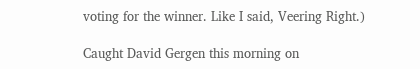voting for the winner. Like I said, Veering Right.)

Caught David Gergen this morning on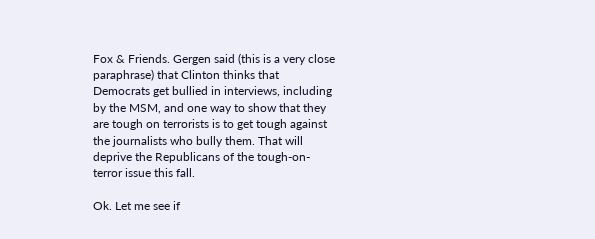Fox & Friends. Gergen said (this is a very close paraphrase) that Clinton thinks that Democrats get bullied in interviews, including by the MSM, and one way to show that they are tough on terrorists is to get tough against the journalists who bully them. That will deprive the Republicans of the tough-on-terror issue this fall.

Ok. Let me see if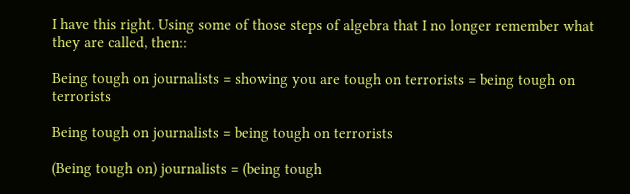I have this right. Using some of those steps of algebra that I no longer remember what they are called, then::

Being tough on journalists = showing you are tough on terrorists = being tough on terrorists

Being tough on journalists = being tough on terrorists

(Being tough on) journalists = (being tough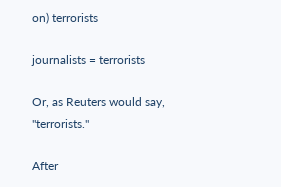on) terrorists

journalists = terrorists

Or, as Reuters would say, "terrorists."

After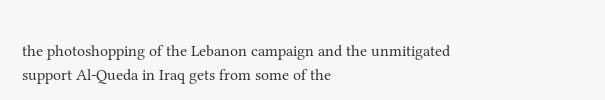the photoshopping of the Lebanon campaign and the unmitigated support Al-Queda in Iraq gets from some of the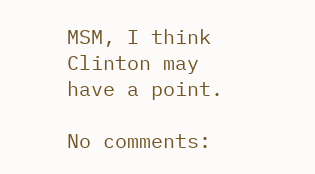MSM, I think Clinton may have a point.

No comments: